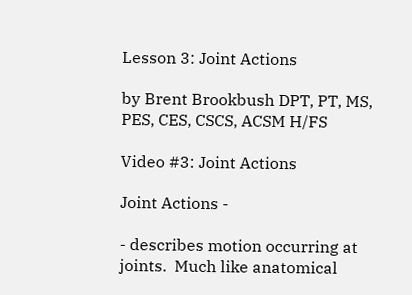Lesson 3: Joint Actions

by Brent Brookbush DPT, PT, MS, PES, CES, CSCS, ACSM H/FS

Video #3: Joint Actions

Joint Actions -

- describes motion occurring at joints.  Much like anatomical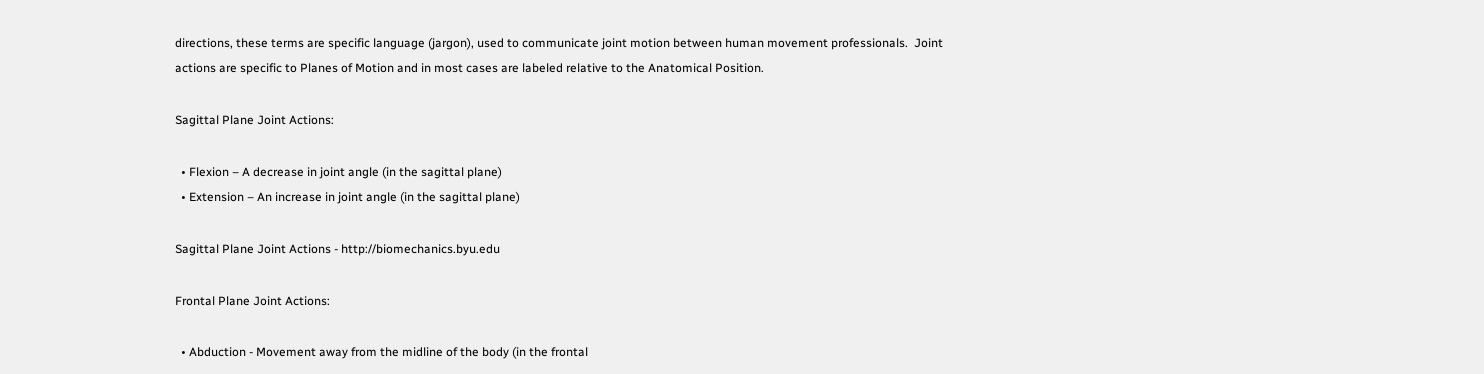directions, these terms are specific language (jargon), used to communicate joint motion between human movement professionals.  Joint actions are specific to Planes of Motion and in most cases are labeled relative to the Anatomical Position.

Sagittal Plane Joint Actions:

  • Flexion – A decrease in joint angle (in the sagittal plane)
  • Extension – An increase in joint angle (in the sagittal plane)

Sagittal Plane Joint Actions - http://biomechanics.byu.edu

Frontal Plane Joint Actions:

  • Abduction - Movement away from the midline of the body (in the frontal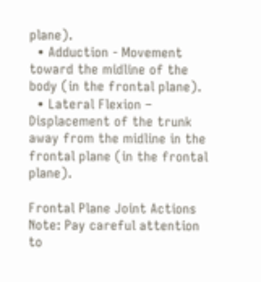plane).
  • Adduction - Movement toward the midline of the body (in the frontal plane).
  • Lateral Flexion – Displacement of the trunk away from the midline in the frontal plane (in the frontal plane).

Frontal Plane Joint Actions Note: Pay careful attention to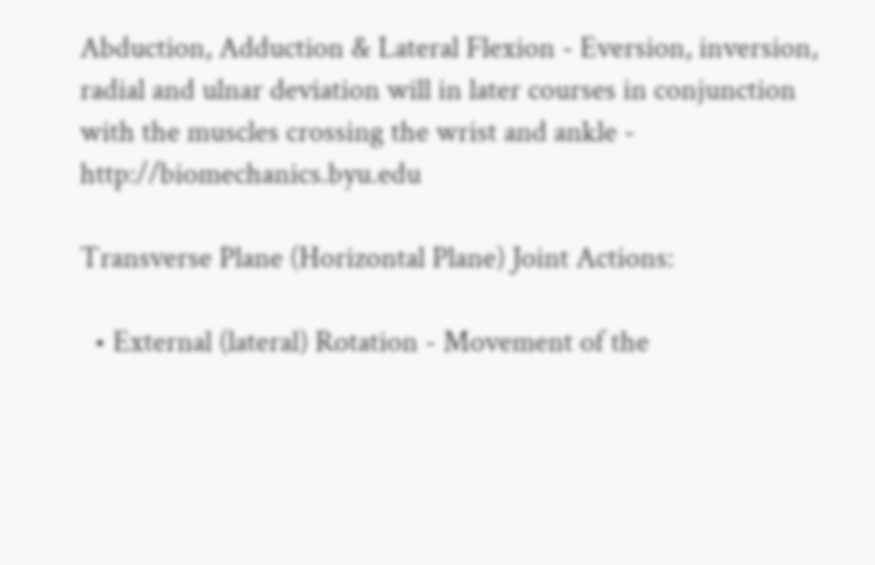Abduction, Adduction & Lateral Flexion - Eversion, inversion, radial and ulnar deviation will in later courses in conjunction with the muscles crossing the wrist and ankle - http://biomechanics.byu.edu

Transverse Plane (Horizontal Plane) Joint Actions:

  • External (lateral) Rotation - Movement of the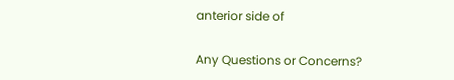anterior side of

Any Questions or Concerns?